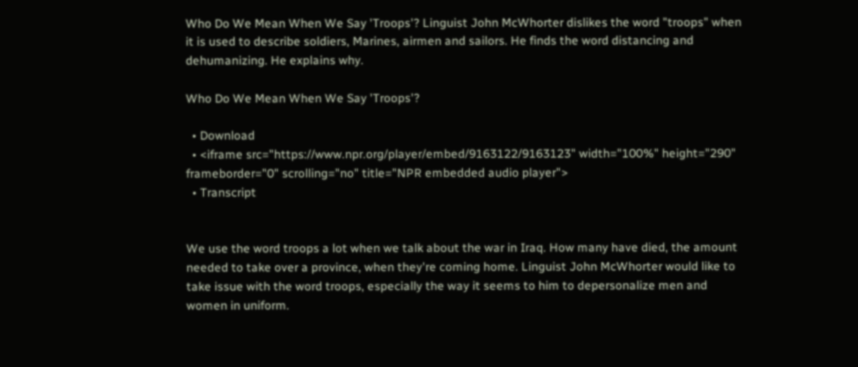Who Do We Mean When We Say 'Troops'? Linguist John McWhorter dislikes the word "troops" when it is used to describe soldiers, Marines, airmen and sailors. He finds the word distancing and dehumanizing. He explains why.

Who Do We Mean When We Say 'Troops'?

  • Download
  • <iframe src="https://www.npr.org/player/embed/9163122/9163123" width="100%" height="290" frameborder="0" scrolling="no" title="NPR embedded audio player">
  • Transcript


We use the word troops a lot when we talk about the war in Iraq. How many have died, the amount needed to take over a province, when they're coming home. Linguist John McWhorter would like to take issue with the word troops, especially the way it seems to him to depersonalize men and women in uniform.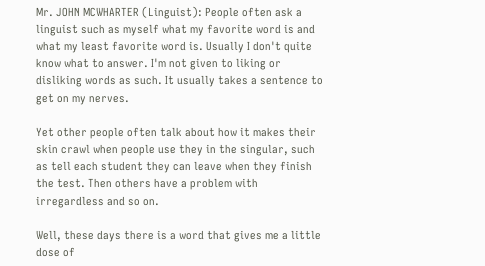Mr. JOHN MCWHARTER (Linguist): People often ask a linguist such as myself what my favorite word is and what my least favorite word is. Usually I don't quite know what to answer. I'm not given to liking or disliking words as such. It usually takes a sentence to get on my nerves.

Yet other people often talk about how it makes their skin crawl when people use they in the singular, such as tell each student they can leave when they finish the test. Then others have a problem with irregardless and so on.

Well, these days there is a word that gives me a little dose of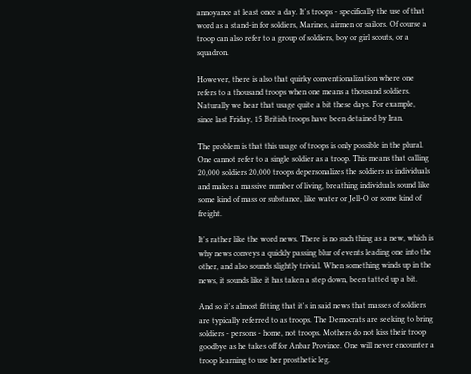annoyance at least once a day. It's troops - specifically the use of that word as a stand-in for soldiers, Marines, airmen or sailors. Of course a troop can also refer to a group of soldiers, boy or girl scouts, or a squadron.

However, there is also that quirky conventionalization where one refers to a thousand troops when one means a thousand soldiers. Naturally we hear that usage quite a bit these days. For example, since last Friday, 15 British troops have been detained by Iran.

The problem is that this usage of troops is only possible in the plural. One cannot refer to a single soldier as a troop. This means that calling 20,000 soldiers 20,000 troops depersonalizes the soldiers as individuals and makes a massive number of living, breathing individuals sound like some kind of mass or substance, like water or Jell-O or some kind of freight.

It's rather like the word news. There is no such thing as a new, which is why news conveys a quickly passing blur of events leading one into the other, and also sounds slightly trivial. When something winds up in the news, it sounds like it has taken a step down, been tatted up a bit.

And so it's almost fitting that it's in said news that masses of soldiers are typically referred to as troops. The Democrats are seeking to bring soldiers - persons - home, not troops. Mothers do not kiss their troop goodbye as he takes off for Anbar Province. One will never encounter a troop learning to use her prosthetic leg.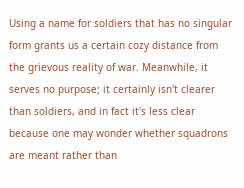Using a name for soldiers that has no singular form grants us a certain cozy distance from the grievous reality of war. Meanwhile, it serves no purpose; it certainly isn't clearer than soldiers, and in fact it's less clear because one may wonder whether squadrons are meant rather than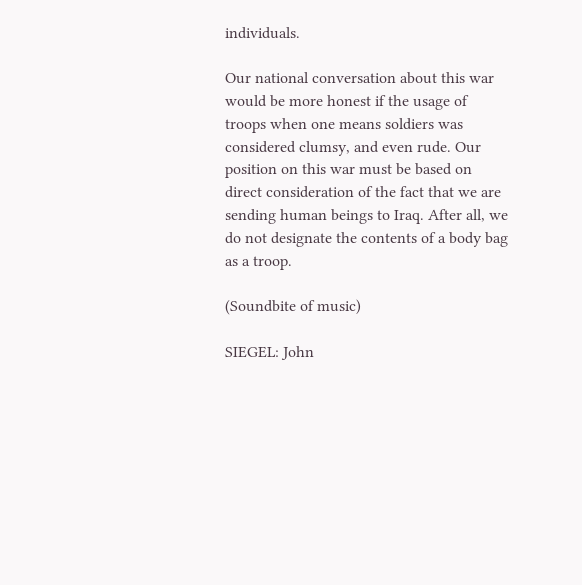individuals.

Our national conversation about this war would be more honest if the usage of troops when one means soldiers was considered clumsy, and even rude. Our position on this war must be based on direct consideration of the fact that we are sending human beings to Iraq. After all, we do not designate the contents of a body bag as a troop.

(Soundbite of music)

SIEGEL: John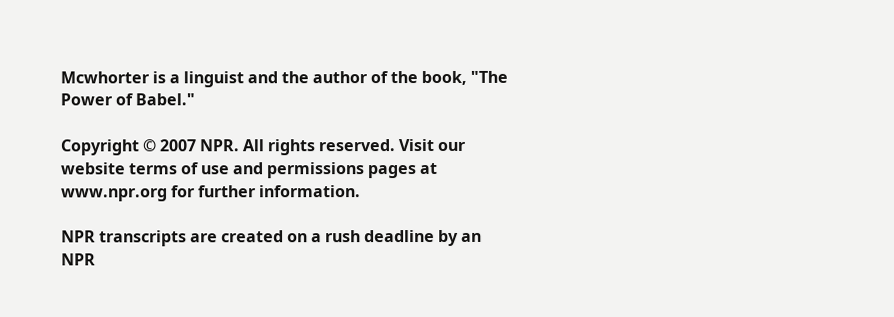Mcwhorter is a linguist and the author of the book, "The Power of Babel."

Copyright © 2007 NPR. All rights reserved. Visit our website terms of use and permissions pages at www.npr.org for further information.

NPR transcripts are created on a rush deadline by an NPR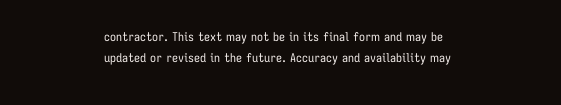contractor. This text may not be in its final form and may be updated or revised in the future. Accuracy and availability may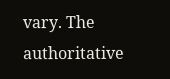vary. The authoritative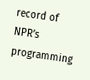record of NPR’s programming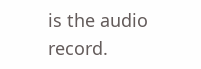is the audio record.